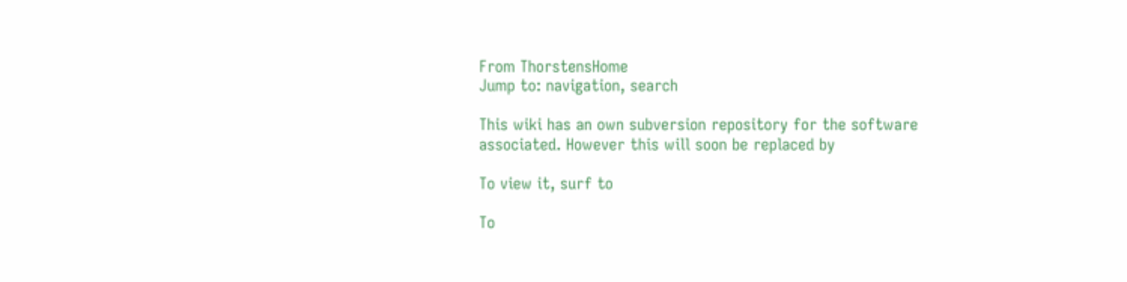From ThorstensHome
Jump to: navigation, search

This wiki has an own subversion repository for the software associated. However this will soon be replaced by

To view it, surf to

To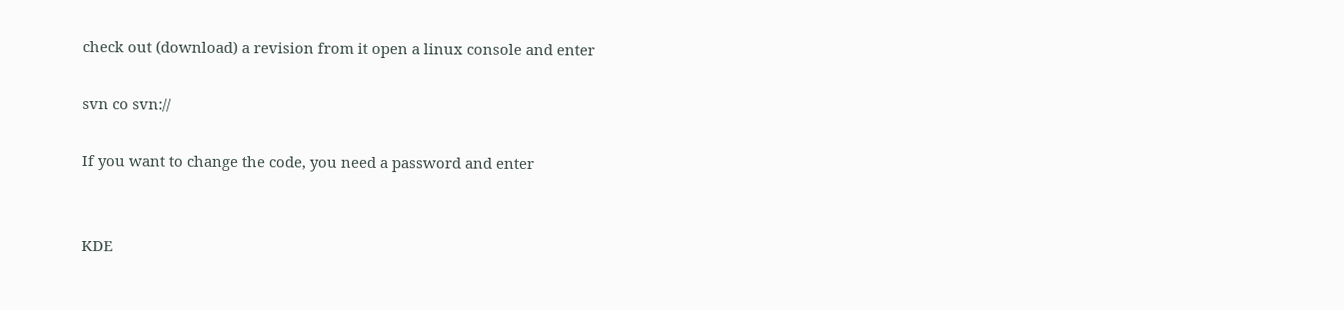check out (download) a revision from it open a linux console and enter

svn co svn://

If you want to change the code, you need a password and enter


KDE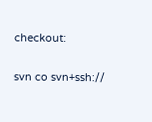checkout:

svn co svn+ssh://